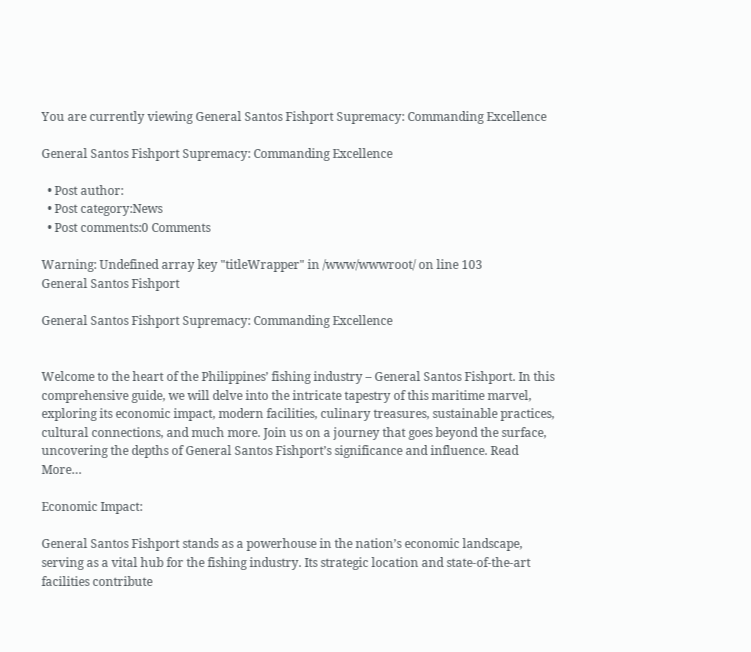You are currently viewing General Santos Fishport Supremacy: Commanding Excellence

General Santos Fishport Supremacy: Commanding Excellence

  • Post author:
  • Post category:News
  • Post comments:0 Comments

Warning: Undefined array key "titleWrapper" in /www/wwwroot/ on line 103
General Santos Fishport

General Santos Fishport Supremacy: Commanding Excellence


Welcome to the heart of the Philippines’ fishing industry – General Santos Fishport. In this comprehensive guide, we will delve into the intricate tapestry of this maritime marvel, exploring its economic impact, modern facilities, culinary treasures, sustainable practices, cultural connections, and much more. Join us on a journey that goes beyond the surface, uncovering the depths of General Santos Fishport’s significance and influence. Read More…

Economic Impact:

General Santos Fishport stands as a powerhouse in the nation’s economic landscape, serving as a vital hub for the fishing industry. Its strategic location and state-of-the-art facilities contribute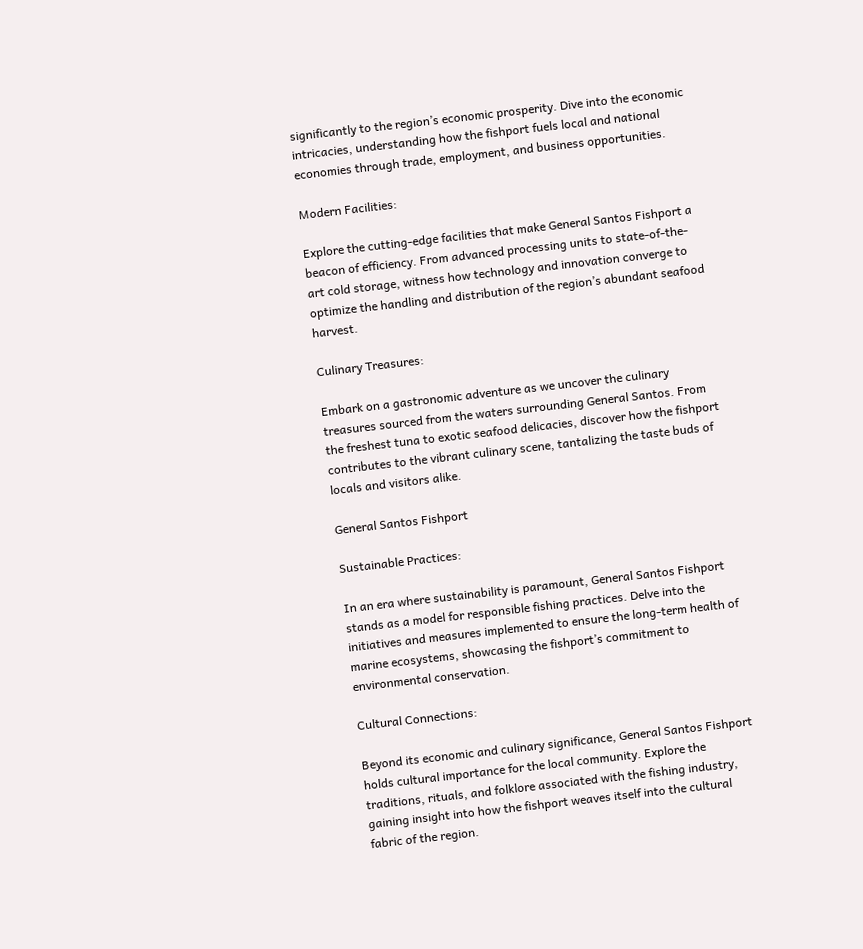significantly to the region’s economic prosperity. Dive into the economic intricacies, understanding how the fishport fuels local and national economies through trade, employment, and business opportunities.

Modern Facilities:

Explore the cutting-edge facilities that make General Santos Fishport a beacon of efficiency. From advanced processing units to state-of-the-art cold storage, witness how technology and innovation converge to optimize the handling and distribution of the region’s abundant seafood harvest.

Culinary Treasures:

Embark on a gastronomic adventure as we uncover the culinary treasures sourced from the waters surrounding General Santos. From the freshest tuna to exotic seafood delicacies, discover how the fishport contributes to the vibrant culinary scene, tantalizing the taste buds of locals and visitors alike.

General Santos Fishport

Sustainable Practices:

In an era where sustainability is paramount, General Santos Fishport stands as a model for responsible fishing practices. Delve into the initiatives and measures implemented to ensure the long-term health of marine ecosystems, showcasing the fishport’s commitment to environmental conservation.

Cultural Connections:

Beyond its economic and culinary significance, General Santos Fishport holds cultural importance for the local community. Explore the traditions, rituals, and folklore associated with the fishing industry, gaining insight into how the fishport weaves itself into the cultural fabric of the region.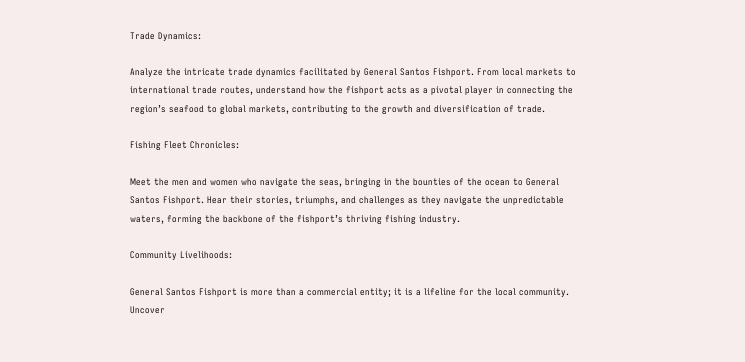Trade Dynamics:

Analyze the intricate trade dynamics facilitated by General Santos Fishport. From local markets to international trade routes, understand how the fishport acts as a pivotal player in connecting the region’s seafood to global markets, contributing to the growth and diversification of trade.

Fishing Fleet Chronicles:

Meet the men and women who navigate the seas, bringing in the bounties of the ocean to General Santos Fishport. Hear their stories, triumphs, and challenges as they navigate the unpredictable waters, forming the backbone of the fishport’s thriving fishing industry.

Community Livelihoods:

General Santos Fishport is more than a commercial entity; it is a lifeline for the local community. Uncover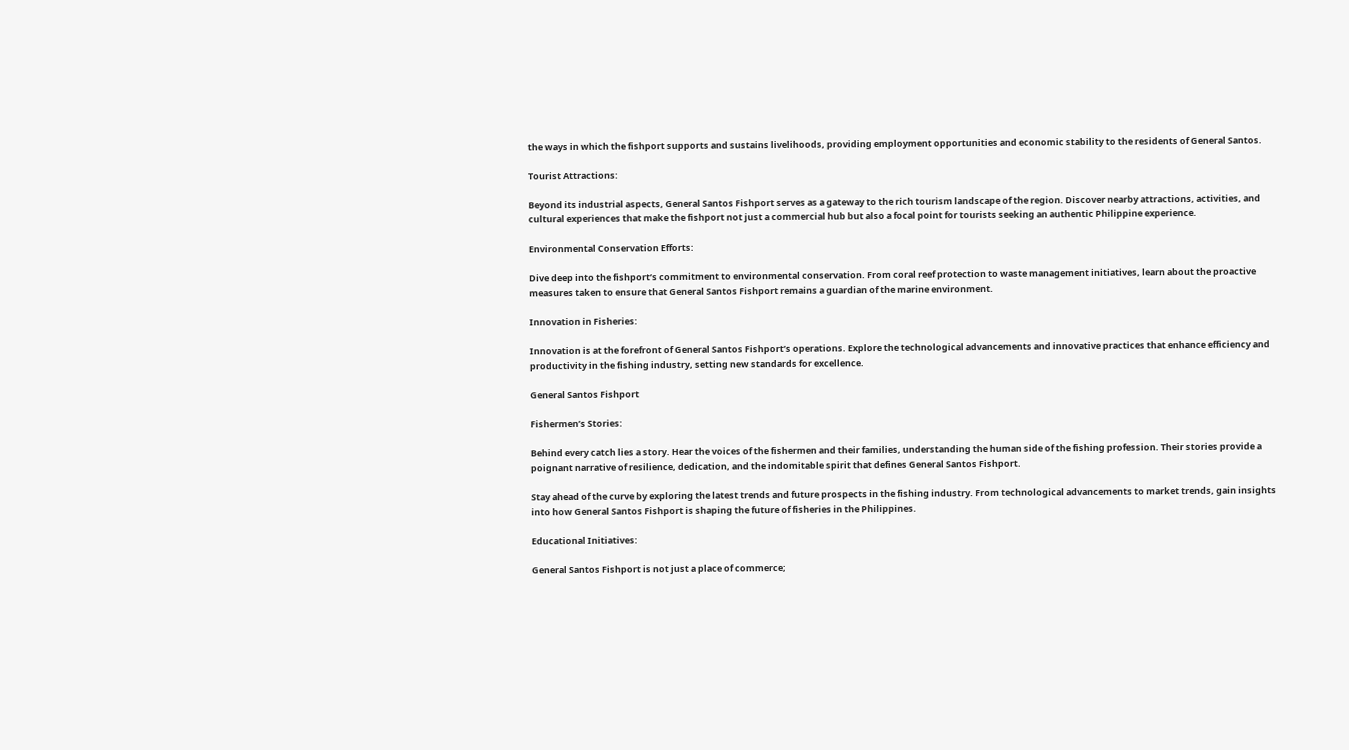the ways in which the fishport supports and sustains livelihoods, providing employment opportunities and economic stability to the residents of General Santos.

Tourist Attractions:

Beyond its industrial aspects, General Santos Fishport serves as a gateway to the rich tourism landscape of the region. Discover nearby attractions, activities, and cultural experiences that make the fishport not just a commercial hub but also a focal point for tourists seeking an authentic Philippine experience.

Environmental Conservation Efforts:

Dive deep into the fishport’s commitment to environmental conservation. From coral reef protection to waste management initiatives, learn about the proactive measures taken to ensure that General Santos Fishport remains a guardian of the marine environment.

Innovation in Fisheries:

Innovation is at the forefront of General Santos Fishport’s operations. Explore the technological advancements and innovative practices that enhance efficiency and productivity in the fishing industry, setting new standards for excellence.

General Santos Fishport

Fishermen’s Stories:

Behind every catch lies a story. Hear the voices of the fishermen and their families, understanding the human side of the fishing profession. Their stories provide a poignant narrative of resilience, dedication, and the indomitable spirit that defines General Santos Fishport.

Stay ahead of the curve by exploring the latest trends and future prospects in the fishing industry. From technological advancements to market trends, gain insights into how General Santos Fishport is shaping the future of fisheries in the Philippines.

Educational Initiatives:

General Santos Fishport is not just a place of commerce;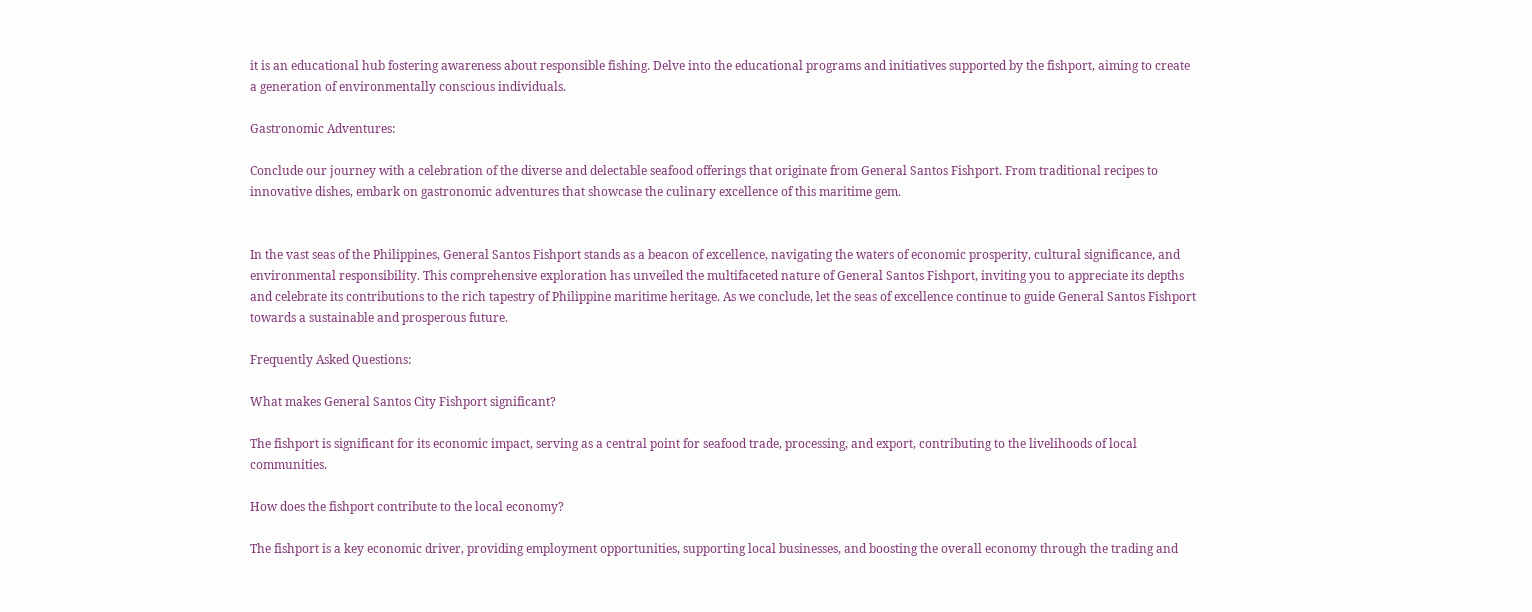it is an educational hub fostering awareness about responsible fishing. Delve into the educational programs and initiatives supported by the fishport, aiming to create a generation of environmentally conscious individuals.

Gastronomic Adventures:

Conclude our journey with a celebration of the diverse and delectable seafood offerings that originate from General Santos Fishport. From traditional recipes to innovative dishes, embark on gastronomic adventures that showcase the culinary excellence of this maritime gem.


In the vast seas of the Philippines, General Santos Fishport stands as a beacon of excellence, navigating the waters of economic prosperity, cultural significance, and environmental responsibility. This comprehensive exploration has unveiled the multifaceted nature of General Santos Fishport, inviting you to appreciate its depths and celebrate its contributions to the rich tapestry of Philippine maritime heritage. As we conclude, let the seas of excellence continue to guide General Santos Fishport towards a sustainable and prosperous future.

Frequently Asked Questions:

What makes General Santos City Fishport significant?

The fishport is significant for its economic impact, serving as a central point for seafood trade, processing, and export, contributing to the livelihoods of local communities.

How does the fishport contribute to the local economy?

The fishport is a key economic driver, providing employment opportunities, supporting local businesses, and boosting the overall economy through the trading and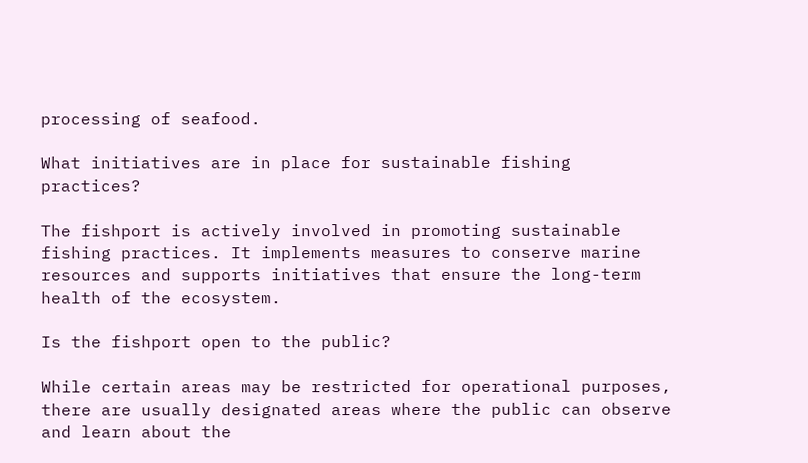processing of seafood.

What initiatives are in place for sustainable fishing practices?

The fishport is actively involved in promoting sustainable fishing practices. It implements measures to conserve marine resources and supports initiatives that ensure the long-term health of the ecosystem.

Is the fishport open to the public?

While certain areas may be restricted for operational purposes, there are usually designated areas where the public can observe and learn about the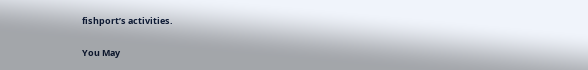fishport’s activities.

You May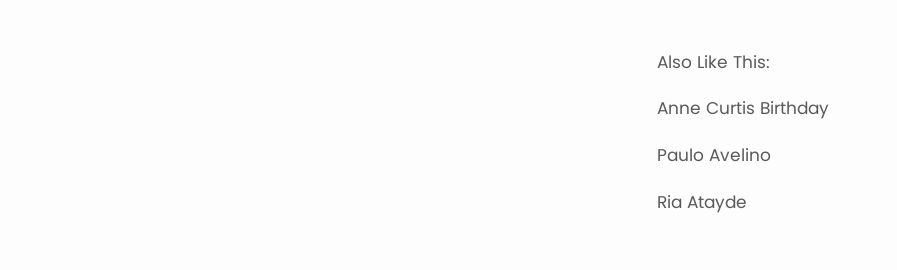Also Like This:

Anne Curtis Birthday

Paulo Avelino

Ria Atayde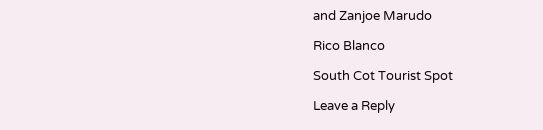and Zanjoe Marudo

Rico Blanco

South Cot Tourist Spot

Leave a Reply